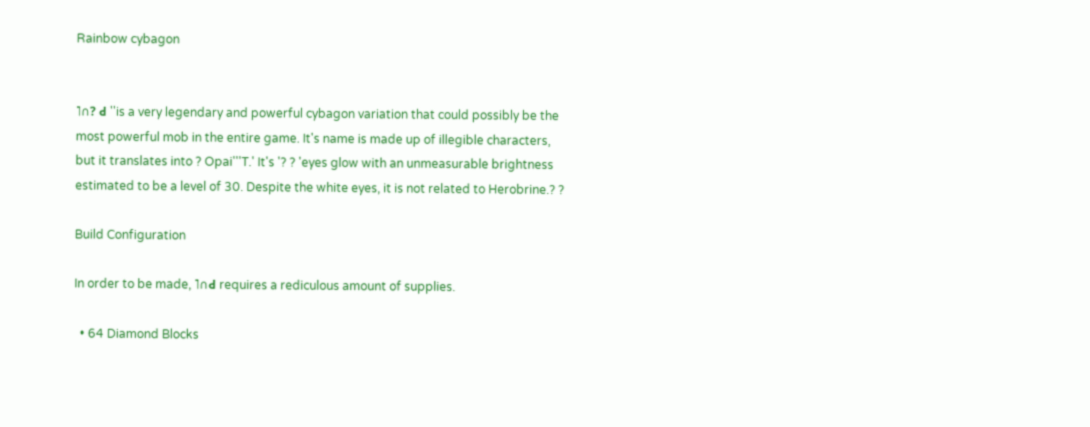Rainbow cybagon


˥∩? Ԁ ''is a very legendary and powerful cybagon variation that could possibly be the most powerful mob in the entire game. It's name is made up of illegible characters, but it translates into ? Opai'''T.' It's '? ? 'eyes glow with an unmeasurable brightness estimated to be a level of 30. Despite the white eyes, it is not related to Herobrine.? ?

Build Configuration

In order to be made, ˥∩Ԁ requires a rediculous amount of supplies.

  • 64 Diamond Blocks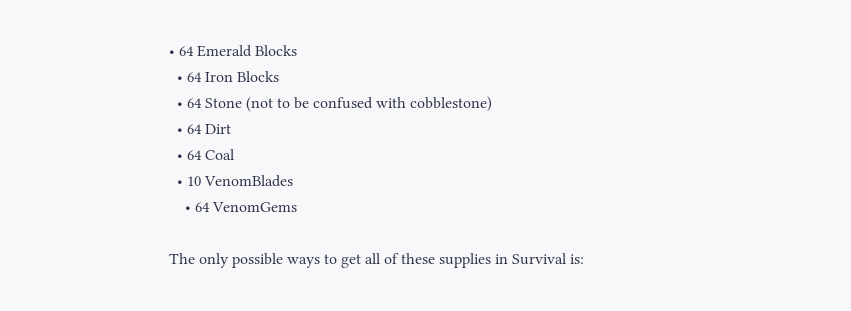• 64 Emerald Blocks
  • 64 Iron Blocks
  • 64 Stone (not to be confused with cobblestone)
  • 64 Dirt
  • 64 Coal
  • 10 VenomBlades
    • 64 VenomGems

The only possible ways to get all of these supplies in Survival is: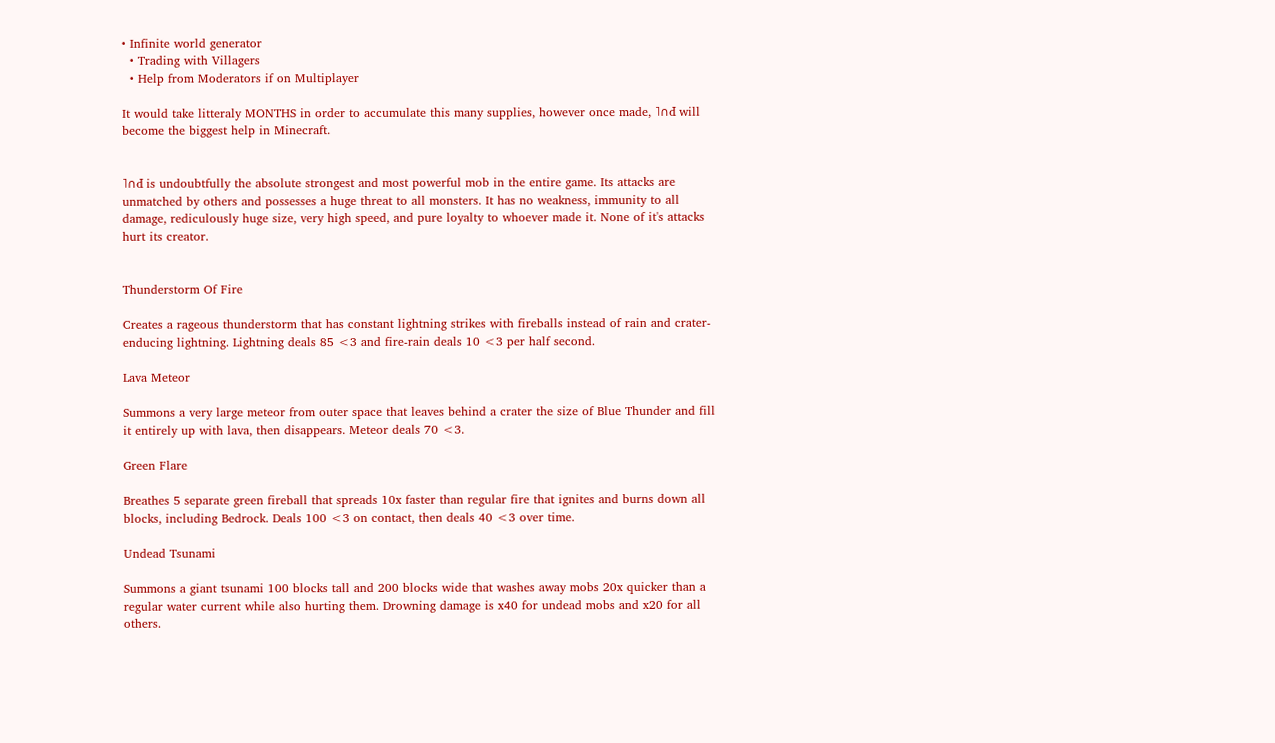• Infinite world generator
  • Trading with Villagers
  • Help from Moderators if on Multiplayer

It would take litteraly MONTHS in order to accumulate this many supplies, however once made, ˥∩Ԁ will become the biggest help in Minecraft.


˥∩Ԁ is undoubtfully the absolute strongest and most powerful mob in the entire game. Its attacks are unmatched by others and possesses a huge threat to all monsters. It has no weakness, immunity to all damage, rediculously huge size, very high speed, and pure loyalty to whoever made it. None of it's attacks hurt its creator.


Thunderstorm Of Fire

Creates a rageous thunderstorm that has constant lightning strikes with fireballs instead of rain and crater-enducing lightning. Lightning deals 85 <3 and fire-rain deals 10 <3 per half second.

Lava Meteor

Summons a very large meteor from outer space that leaves behind a crater the size of Blue Thunder and fill it entirely up with lava, then disappears. Meteor deals 70 <3.

Green Flare

Breathes 5 separate green fireball that spreads 10x faster than regular fire that ignites and burns down all blocks, including Bedrock. Deals 100 <3 on contact, then deals 40 <3 over time.

Undead Tsunami

Summons a giant tsunami 100 blocks tall and 200 blocks wide that washes away mobs 20x quicker than a regular water current while also hurting them. Drowning damage is x40 for undead mobs and x20 for all others.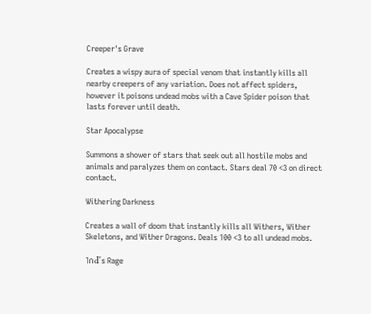Creeper's Grave

Creates a wispy aura of special venom that instantly kills all nearby creepers of any variation. Does not affect spiders, however it poisons undead mobs with a Cave Spider poison that lasts forever until death.

Star Apocalypse

Summons a shower of stars that seek out all hostile mobs and animals and paralyzes them on contact. Stars deal 70 <3 on direct contact.

Withering Darkness

Creates a wall of doom that instantly kills all Withers, Wither Skeletons, and Wither Dragons. Deals 100 <3 to all undead mobs.

˥∩Ԁ's Rage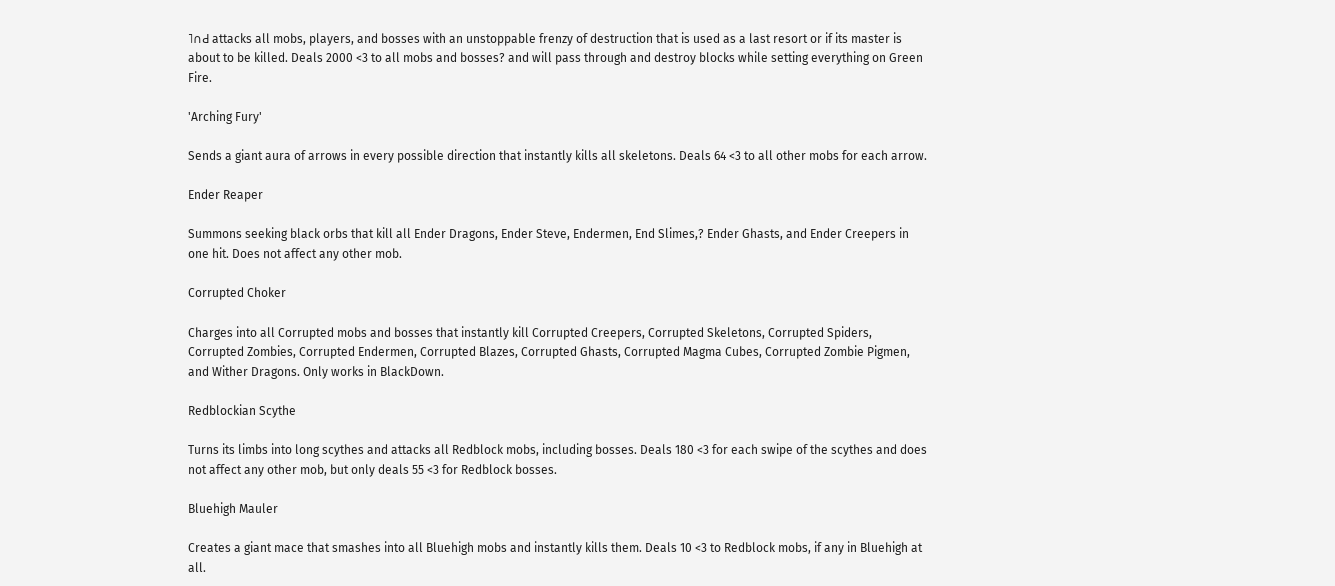˥∩Ԁ attacks all mobs, players, and bosses with an unstoppable frenzy of destruction that is used as a last resort or if its master is about to be killed. Deals 2000 <3 to all mobs and bosses? and will pass through and destroy blocks while setting everything on Green Fire.

'Arching Fury'

Sends a giant aura of arrows in every possible direction that instantly kills all skeletons. Deals 64 <3 to all other mobs for each arrow.

Ender Reaper

Summons seeking black orbs that kill all Ender Dragons, Ender Steve, Endermen, End Slimes,? Ender Ghasts, and Ender Creepers in one hit. Does not affect any other mob.

Corrupted Choker

Charges into all Corrupted mobs and bosses that instantly kill Corrupted Creepers, Corrupted Skeletons, Corrupted Spiders, Corrupted Zombies, Corrupted Endermen, Corrupted Blazes, Corrupted Ghasts, Corrupted Magma Cubes, Corrupted Zombie Pigmen, and Wither Dragons. Only works in BlackDown.

Redblockian Scythe

Turns its limbs into long scythes and attacks all Redblock mobs, including bosses. Deals 180 <3 for each swipe of the scythes and does not affect any other mob, but only deals 55 <3 for Redblock bosses.

Bluehigh Mauler

Creates a giant mace that smashes into all Bluehigh mobs and instantly kills them. Deals 10 <3 to Redblock mobs, if any in Bluehigh at all.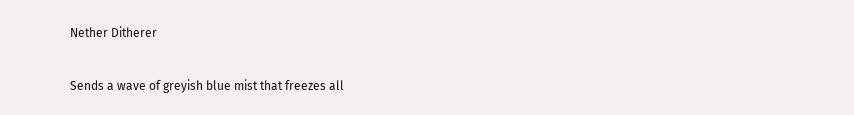Nether Ditherer

Sends a wave of greyish blue mist that freezes all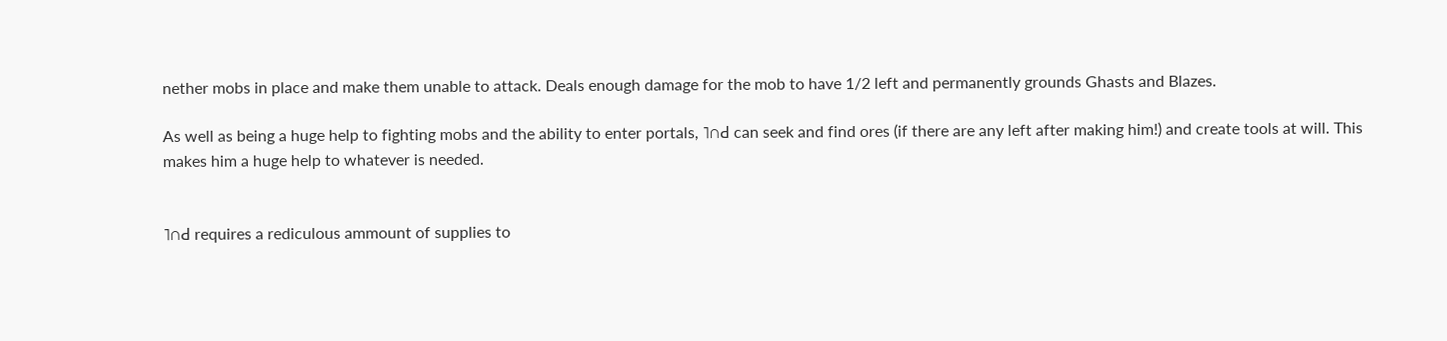nether mobs in place and make them unable to attack. Deals enough damage for the mob to have 1/2 left and permanently grounds Ghasts and Blazes.

As well as being a huge help to fighting mobs and the ability to enter portals, ˥∩Ԁ can seek and find ores (if there are any left after making him!) and create tools at will. This makes him a huge help to whatever is needed.


˥∩Ԁ requires a rediculous ammount of supplies to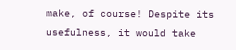make, of course! Despite its usefulness, it would take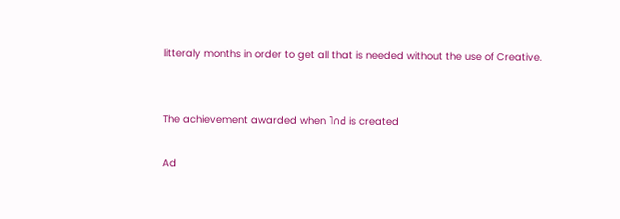litteraly months in order to get all that is needed without the use of Creative.


The achievement awarded when ˥∩Ԁ is created

Ad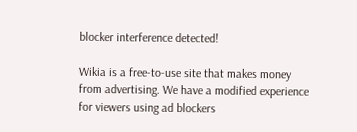blocker interference detected!

Wikia is a free-to-use site that makes money from advertising. We have a modified experience for viewers using ad blockers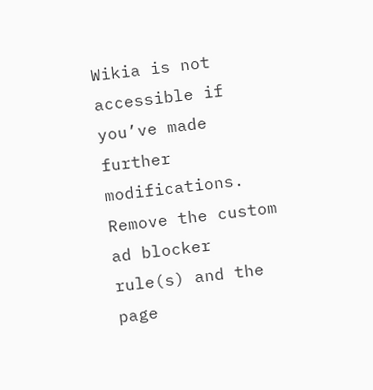Wikia is not accessible if you’ve made further modifications. Remove the custom ad blocker rule(s) and the page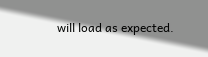will load as expected.